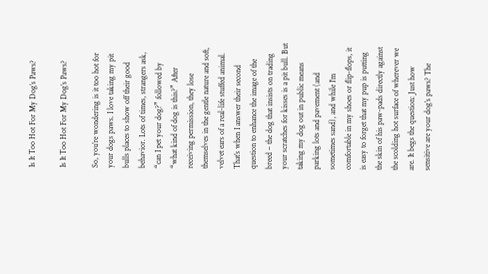Is It Too Hot For My Dog’s Paws?

Is It Too Hot For My Dog’s Paws?

So, you’re wondering is it too hot for your dogs paws. I love taking my pit bulls places to show off their good behavior. Lots of times, strangers ask, “can I pet your dog?” followed by “what kind of dog is this?” After receiving permission, they lose themselves in the gentle nature and soft, velvet ears of a real-life stuffed animal. That’s when I answer their second question to enhance the image of the breed – the dog that insists on trading your scratches for kisses is a pit bull. But taking my dog out in public means parking lots and pavement (and sometimes sand), and while I’m comfortable in my shoes or flip-flops, it is easy to forget that my pup is putting the skin of his paw-pads directly against the scolding hot surface of wherever we are. It begs the question: Just how sensitive are your dog’s paws? The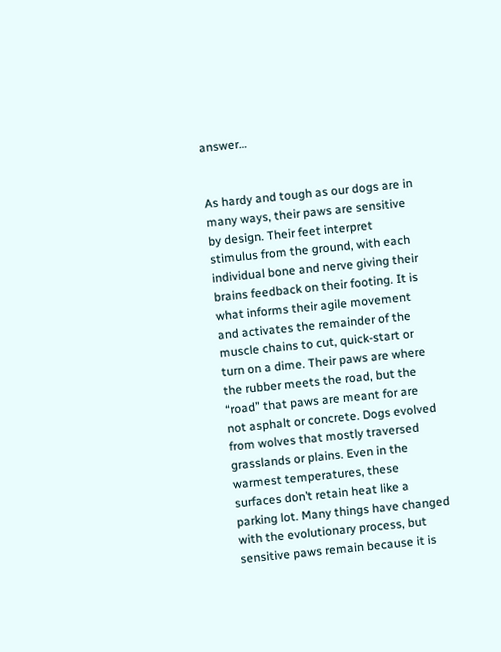answer…


As hardy and tough as our dogs are in many ways, their paws are sensitive by design. Their feet interpret stimulus from the ground, with each individual bone and nerve giving their brains feedback on their footing. It is what informs their agile movement and activates the remainder of the muscle chains to cut, quick-start or turn on a dime. Their paws are where the rubber meets the road, but the “road” that paws are meant for are not asphalt or concrete. Dogs evolved from wolves that mostly traversed grasslands or plains. Even in the warmest temperatures, these surfaces don’t retain heat like a parking lot. Many things have changed with the evolutionary process, but sensitive paws remain because it is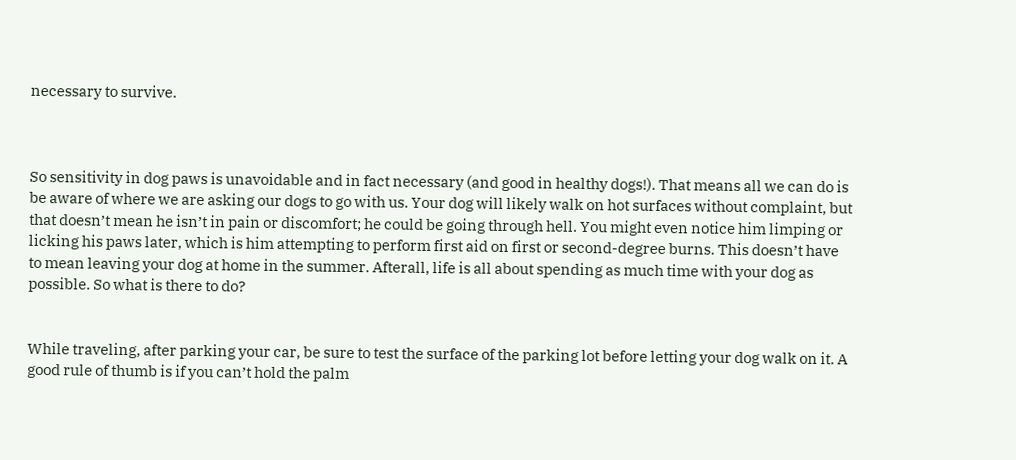necessary to survive.



So sensitivity in dog paws is unavoidable and in fact necessary (and good in healthy dogs!). That means all we can do is be aware of where we are asking our dogs to go with us. Your dog will likely walk on hot surfaces without complaint, but that doesn’t mean he isn’t in pain or discomfort; he could be going through hell. You might even notice him limping or licking his paws later, which is him attempting to perform first aid on first or second-degree burns. This doesn’t have to mean leaving your dog at home in the summer. Afterall, life is all about spending as much time with your dog as possible. So what is there to do?


While traveling, after parking your car, be sure to test the surface of the parking lot before letting your dog walk on it. A good rule of thumb is if you can’t hold the palm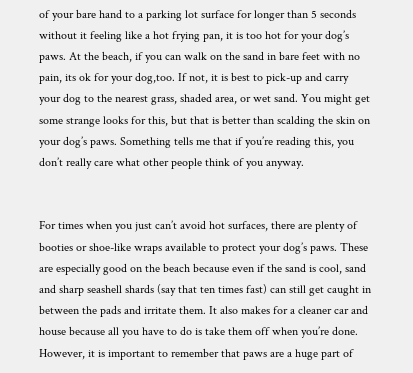of your bare hand to a parking lot surface for longer than 5 seconds without it feeling like a hot frying pan, it is too hot for your dog’s paws. At the beach, if you can walk on the sand in bare feet with no pain, its ok for your dog,too. If not, it is best to pick-up and carry your dog to the nearest grass, shaded area, or wet sand. You might get some strange looks for this, but that is better than scalding the skin on your dog’s paws. Something tells me that if you’re reading this, you don’t really care what other people think of you anyway.


For times when you just can’t avoid hot surfaces, there are plenty of booties or shoe-like wraps available to protect your dog’s paws. These are especially good on the beach because even if the sand is cool, sand and sharp seashell shards (say that ten times fast) can still get caught in between the pads and irritate them. It also makes for a cleaner car and house because all you have to do is take them off when you’re done. However, it is important to remember that paws are a huge part of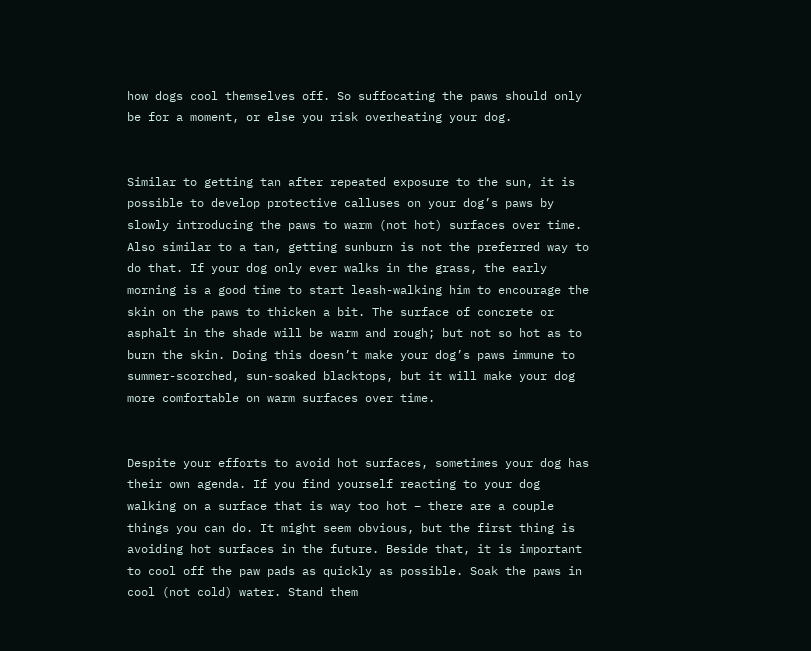how dogs cool themselves off. So suffocating the paws should only be for a moment, or else you risk overheating your dog.


Similar to getting tan after repeated exposure to the sun, it is possible to develop protective calluses on your dog’s paws by slowly introducing the paws to warm (not hot) surfaces over time. Also similar to a tan, getting sunburn is not the preferred way to do that. If your dog only ever walks in the grass, the early morning is a good time to start leash-walking him to encourage the skin on the paws to thicken a bit. The surface of concrete or asphalt in the shade will be warm and rough; but not so hot as to burn the skin. Doing this doesn’t make your dog’s paws immune to summer-scorched, sun-soaked blacktops, but it will make your dog more comfortable on warm surfaces over time.


Despite your efforts to avoid hot surfaces, sometimes your dog has their own agenda. If you find yourself reacting to your dog walking on a surface that is way too hot – there are a couple things you can do. It might seem obvious, but the first thing is avoiding hot surfaces in the future. Beside that, it is important to cool off the paw pads as quickly as possible. Soak the paws in cool (not cold) water. Stand them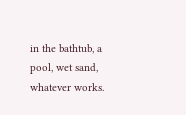in the bathtub, a pool, wet sand, whatever works.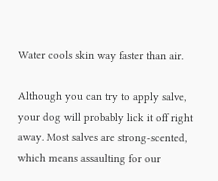Water cools skin way faster than air.

Although you can try to apply salve, your dog will probably lick it off right away. Most salves are strong-scented, which means assaulting for our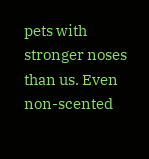pets with stronger noses than us. Even non-scented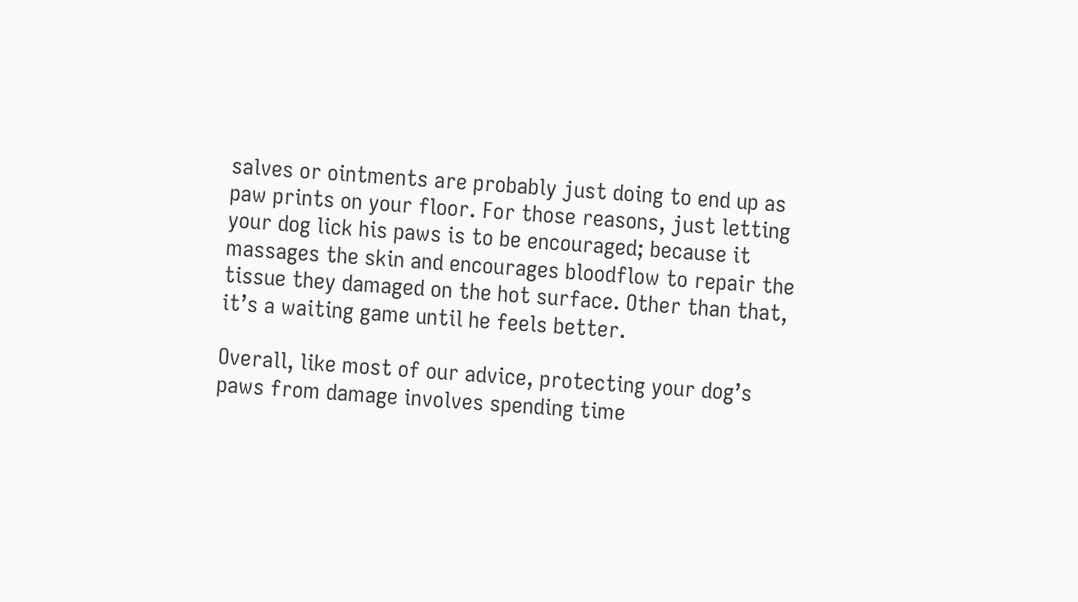salves or ointments are probably just doing to end up as paw prints on your floor. For those reasons, just letting your dog lick his paws is to be encouraged; because it massages the skin and encourages bloodflow to repair the tissue they damaged on the hot surface. Other than that, it’s a waiting game until he feels better.

Overall, like most of our advice, protecting your dog’s paws from damage involves spending time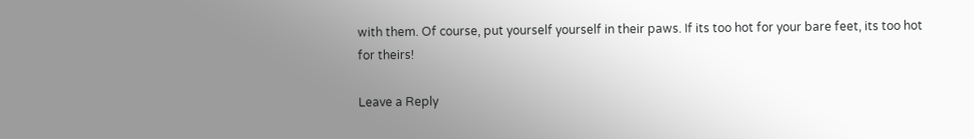with them. Of course, put yourself yourself in their paws. If its too hot for your bare feet, its too hot for theirs!

Leave a Reply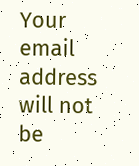Your email address will not be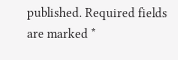published. Required fields are marked *